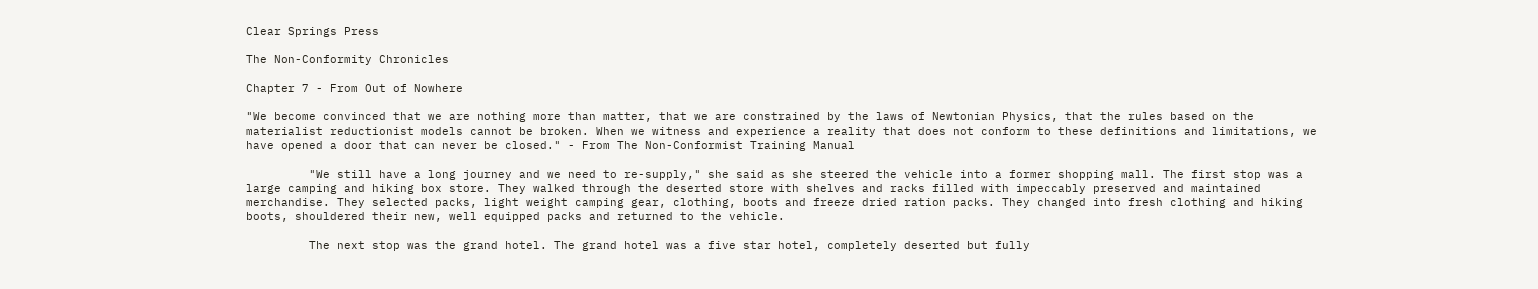Clear Springs Press

The Non-Conformity Chronicles

Chapter 7 - From Out of Nowhere

"We become convinced that we are nothing more than matter, that we are constrained by the laws of Newtonian Physics, that the rules based on the materialist reductionist models cannot be broken. When we witness and experience a reality that does not conform to these definitions and limitations, we have opened a door that can never be closed." - From The Non-Conformist Training Manual

         "We still have a long journey and we need to re-supply," she said as she steered the vehicle into a former shopping mall. The first stop was a large camping and hiking box store. They walked through the deserted store with shelves and racks filled with impeccably preserved and maintained merchandise. They selected packs, light weight camping gear, clothing, boots and freeze dried ration packs. They changed into fresh clothing and hiking boots, shouldered their new, well equipped packs and returned to the vehicle.

         The next stop was the grand hotel. The grand hotel was a five star hotel, completely deserted but fully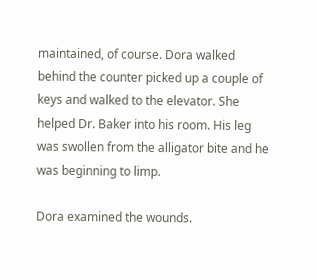maintained, of course. Dora walked behind the counter picked up a couple of keys and walked to the elevator. She helped Dr. Baker into his room. His leg was swollen from the alligator bite and he was beginning to limp.

Dora examined the wounds.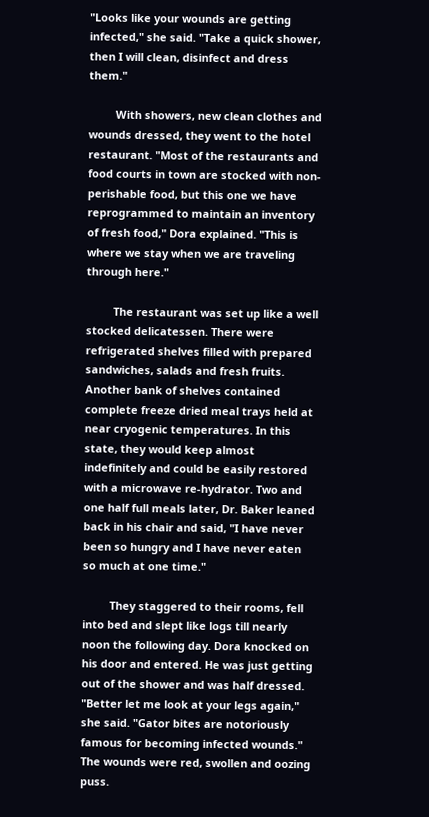"Looks like your wounds are getting infected," she said. "Take a quick shower, then I will clean, disinfect and dress them."

         With showers, new clean clothes and wounds dressed, they went to the hotel restaurant. "Most of the restaurants and food courts in town are stocked with non-perishable food, but this one we have reprogrammed to maintain an inventory of fresh food," Dora explained. "This is where we stay when we are traveling through here."

         The restaurant was set up like a well stocked delicatessen. There were refrigerated shelves filled with prepared sandwiches, salads and fresh fruits. Another bank of shelves contained complete freeze dried meal trays held at near cryogenic temperatures. In this state, they would keep almost indefinitely and could be easily restored with a microwave re-hydrator. Two and one half full meals later, Dr. Baker leaned back in his chair and said, "I have never been so hungry and I have never eaten so much at one time."

         They staggered to their rooms, fell into bed and slept like logs till nearly noon the following day. Dora knocked on his door and entered. He was just getting out of the shower and was half dressed. "Better let me look at your legs again," she said. "Gator bites are notoriously famous for becoming infected wounds." The wounds were red, swollen and oozing puss.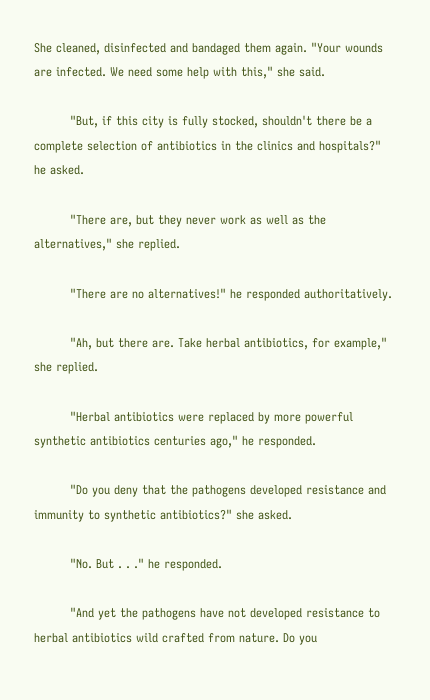She cleaned, disinfected and bandaged them again. "Your wounds are infected. We need some help with this," she said.

         "But, if this city is fully stocked, shouldn't there be a complete selection of antibiotics in the clinics and hospitals?" he asked.

         "There are, but they never work as well as the alternatives," she replied.

         "There are no alternatives!" he responded authoritatively.

         "Ah, but there are. Take herbal antibiotics, for example," she replied.

         "Herbal antibiotics were replaced by more powerful synthetic antibiotics centuries ago," he responded.

         "Do you deny that the pathogens developed resistance and immunity to synthetic antibiotics?" she asked.

         "No. But . . ." he responded.

         "And yet the pathogens have not developed resistance to herbal antibiotics wild crafted from nature. Do you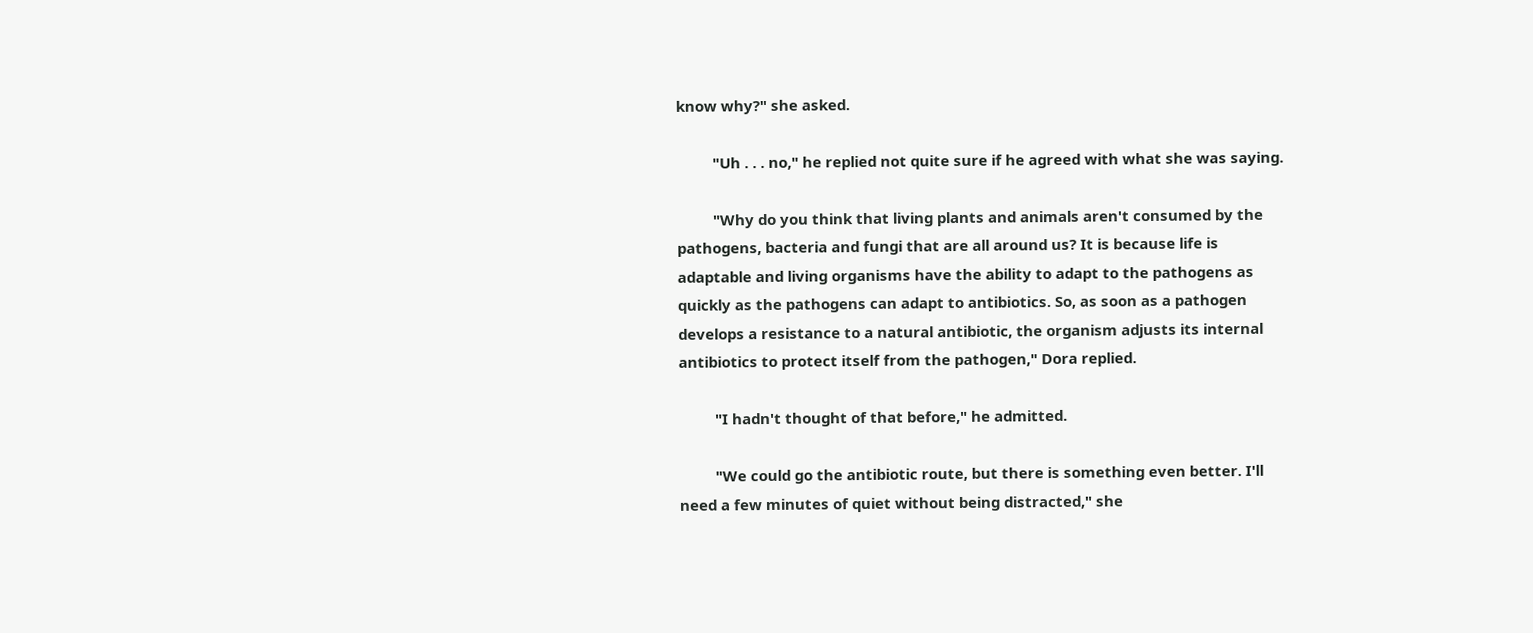know why?" she asked.

         "Uh . . . no," he replied not quite sure if he agreed with what she was saying.

         "Why do you think that living plants and animals aren't consumed by the pathogens, bacteria and fungi that are all around us? It is because life is adaptable and living organisms have the ability to adapt to the pathogens as quickly as the pathogens can adapt to antibiotics. So, as soon as a pathogen develops a resistance to a natural antibiotic, the organism adjusts its internal antibiotics to protect itself from the pathogen," Dora replied.

         "I hadn't thought of that before," he admitted.

         "We could go the antibiotic route, but there is something even better. I'll need a few minutes of quiet without being distracted," she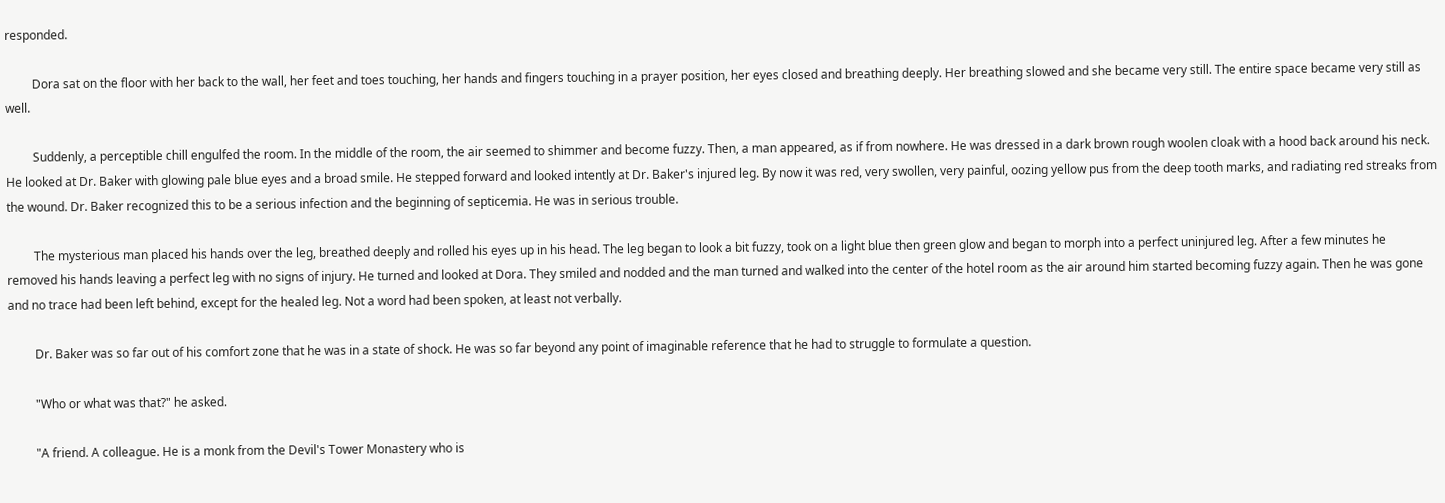responded.

         Dora sat on the floor with her back to the wall, her feet and toes touching, her hands and fingers touching in a prayer position, her eyes closed and breathing deeply. Her breathing slowed and she became very still. The entire space became very still as well.

         Suddenly, a perceptible chill engulfed the room. In the middle of the room, the air seemed to shimmer and become fuzzy. Then, a man appeared, as if from nowhere. He was dressed in a dark brown rough woolen cloak with a hood back around his neck. He looked at Dr. Baker with glowing pale blue eyes and a broad smile. He stepped forward and looked intently at Dr. Baker's injured leg. By now it was red, very swollen, very painful, oozing yellow pus from the deep tooth marks, and radiating red streaks from the wound. Dr. Baker recognized this to be a serious infection and the beginning of septicemia. He was in serious trouble.

         The mysterious man placed his hands over the leg, breathed deeply and rolled his eyes up in his head. The leg began to look a bit fuzzy, took on a light blue then green glow and began to morph into a perfect uninjured leg. After a few minutes he removed his hands leaving a perfect leg with no signs of injury. He turned and looked at Dora. They smiled and nodded and the man turned and walked into the center of the hotel room as the air around him started becoming fuzzy again. Then he was gone and no trace had been left behind, except for the healed leg. Not a word had been spoken, at least not verbally.

         Dr. Baker was so far out of his comfort zone that he was in a state of shock. He was so far beyond any point of imaginable reference that he had to struggle to formulate a question.

         "Who or what was that?" he asked.

         "A friend. A colleague. He is a monk from the Devil's Tower Monastery who is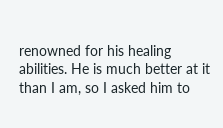renowned for his healing abilities. He is much better at it than I am, so I asked him to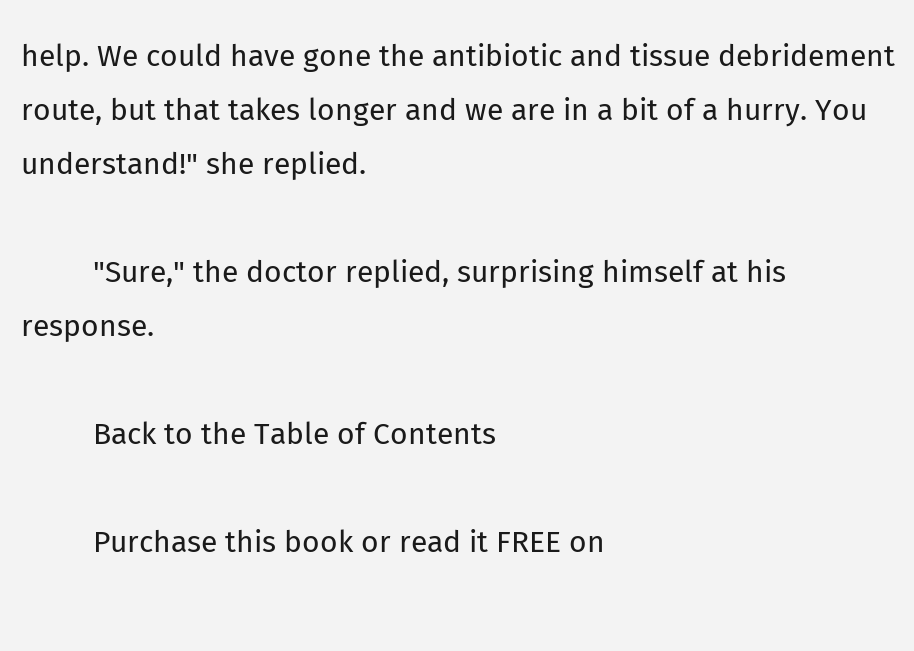help. We could have gone the antibiotic and tissue debridement route, but that takes longer and we are in a bit of a hurry. You understand!" she replied.

         "Sure," the doctor replied, surprising himself at his response.

         Back to the Table of Contents

         Purchase this book or read it FREE on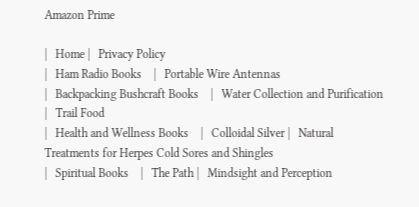Amazon Prime

|   Home |   Privacy Policy
|   Ham Radio Books    |   Portable Wire Antennas
|   Backpacking Bushcraft Books    |   Water Collection and Purification |   Trail Food
|   Health and Wellness Books    |   Colloidal Silver |   Natural Treatments for Herpes Cold Sores and Shingles
|   Spiritual Books    |   The Path |   Mindsight and Perception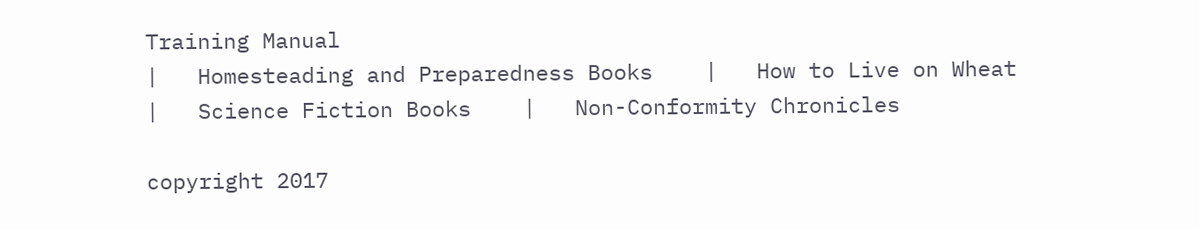Training Manual
|   Homesteading and Preparedness Books    |   How to Live on Wheat
|   Science Fiction Books    |   Non-Conformity Chronicles

copyright 2017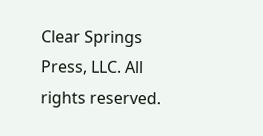Clear Springs Press, LLC. All rights reserved.